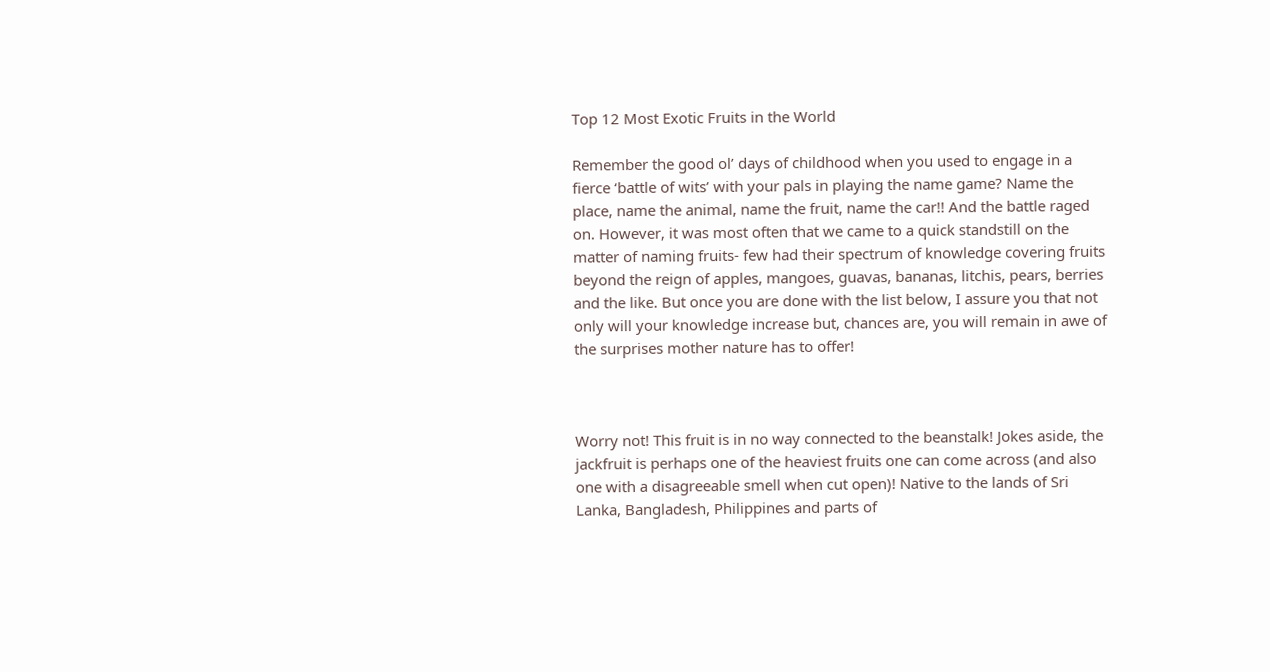Top 12 Most Exotic Fruits in the World

Remember the good ol’ days of childhood when you used to engage in a fierce ‘battle of wits’ with your pals in playing the name game? Name the place, name the animal, name the fruit, name the car!! And the battle raged on. However, it was most often that we came to a quick standstill on the matter of naming fruits- few had their spectrum of knowledge covering fruits beyond the reign of apples, mangoes, guavas, bananas, litchis, pears, berries and the like. But once you are done with the list below, I assure you that not only will your knowledge increase but, chances are, you will remain in awe of the surprises mother nature has to offer!



Worry not! This fruit is in no way connected to the beanstalk! Jokes aside, the jackfruit is perhaps one of the heaviest fruits one can come across (and also one with a disagreeable smell when cut open)! Native to the lands of Sri Lanka, Bangladesh, Philippines and parts of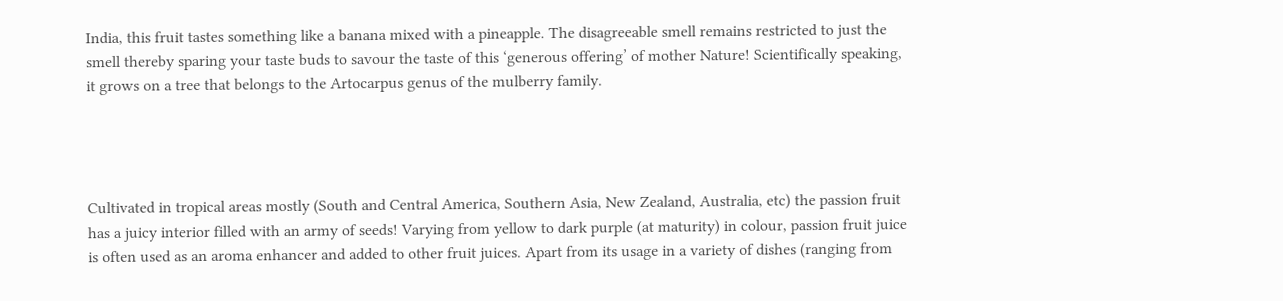India, this fruit tastes something like a banana mixed with a pineapple. The disagreeable smell remains restricted to just the smell thereby sparing your taste buds to savour the taste of this ‘generous offering’ of mother Nature! Scientifically speaking, it grows on a tree that belongs to the Artocarpus genus of the mulberry family.




Cultivated in tropical areas mostly (South and Central America, Southern Asia, New Zealand, Australia, etc) the passion fruit has a juicy interior filled with an army of seeds! Varying from yellow to dark purple (at maturity) in colour, passion fruit juice is often used as an aroma enhancer and added to other fruit juices. Apart from its usage in a variety of dishes (ranging from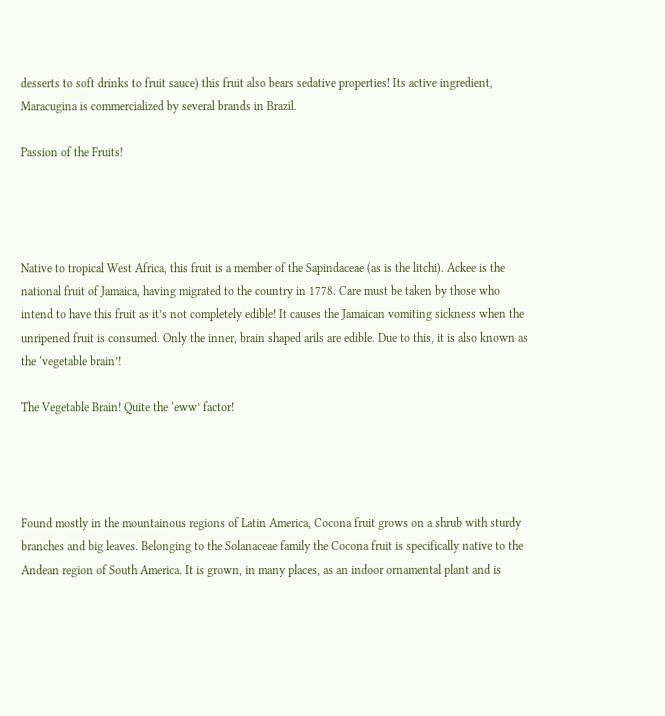desserts to soft drinks to fruit sauce) this fruit also bears sedative properties! Its active ingredient, Maracugina is commercialized by several brands in Brazil.

Passion of the Fruits!




Native to tropical West Africa, this fruit is a member of the Sapindaceae (as is the litchi). Ackee is the national fruit of Jamaica, having migrated to the country in 1778. Care must be taken by those who intend to have this fruit as it’s not completely edible! It causes the Jamaican vomiting sickness when the unripened fruit is consumed. Only the inner, brain shaped arils are edible. Due to this, it is also known as the ‘vegetable brain’!

The Vegetable Brain! Quite the ‘eww’ factor!




Found mostly in the mountainous regions of Latin America, Cocona fruit grows on a shrub with sturdy branches and big leaves. Belonging to the Solanaceae family the Cocona fruit is specifically native to the Andean region of South America. It is grown, in many places, as an indoor ornamental plant and is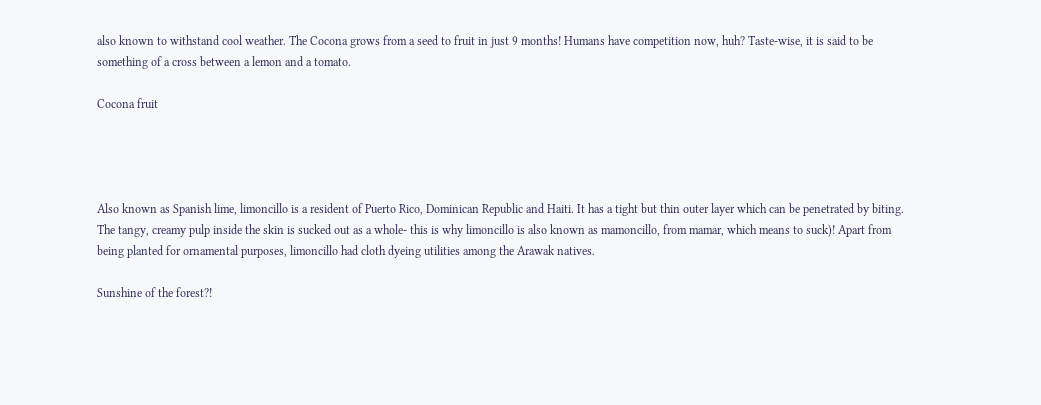also known to withstand cool weather. The Cocona grows from a seed to fruit in just 9 months! Humans have competition now, huh? Taste-wise, it is said to be something of a cross between a lemon and a tomato.

Cocona fruit




Also known as Spanish lime, limoncillo is a resident of Puerto Rico, Dominican Republic and Haiti. It has a tight but thin outer layer which can be penetrated by biting. The tangy, creamy pulp inside the skin is sucked out as a whole- this is why limoncillo is also known as mamoncillo, from mamar, which means to suck)! Apart from being planted for ornamental purposes, limoncillo had cloth dyeing utilities among the Arawak natives.

Sunshine of the forest?!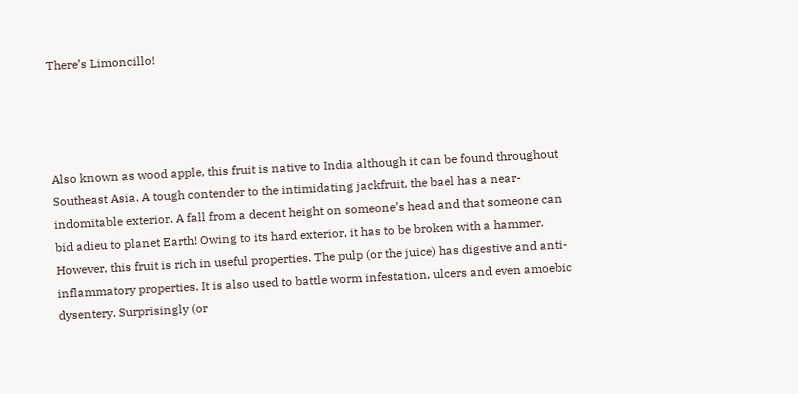There’s Limoncillo!




Also known as wood apple, this fruit is native to India although it can be found throughout Southeast Asia. A tough contender to the intimidating jackfruit, the bael has a near-indomitable exterior. A fall from a decent height on someone’s head and that someone can bid adieu to planet Earth! Owing to its hard exterior, it has to be broken with a hammer. However, this fruit is rich in useful properties. The pulp (or the juice) has digestive and anti-inflammatory properties. It is also used to battle worm infestation, ulcers and even amoebic dysentery. Surprisingly (or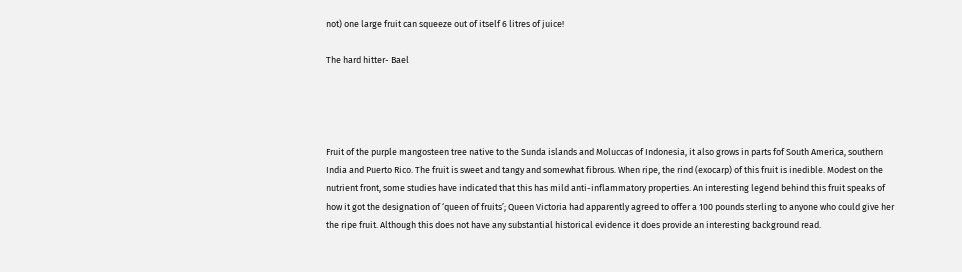not) one large fruit can squeeze out of itself 6 litres of juice!

The hard hitter- Bael




Fruit of the purple mangosteen tree native to the Sunda islands and Moluccas of Indonesia, it also grows in parts fof South America, southern India and Puerto Rico. The fruit is sweet and tangy and somewhat fibrous. When ripe, the rind (exocarp) of this fruit is inedible. Modest on the nutrient front, some studies have indicated that this has mild anti-inflammatory properties. An interesting legend behind this fruit speaks of how it got the designation of ‘queen of fruits’; Queen Victoria had apparently agreed to offer a 100 pounds sterling to anyone who could give her the ripe fruit. Although this does not have any substantial historical evidence it does provide an interesting background read.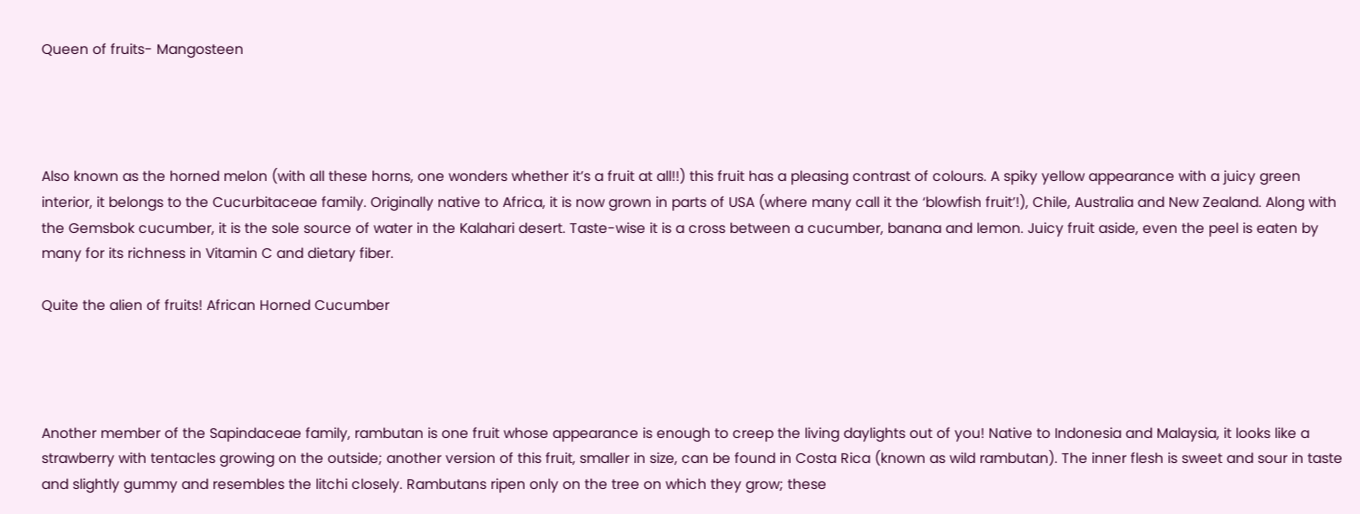Queen of fruits- Mangosteen




Also known as the horned melon (with all these horns, one wonders whether it’s a fruit at all!!) this fruit has a pleasing contrast of colours. A spiky yellow appearance with a juicy green interior, it belongs to the Cucurbitaceae family. Originally native to Africa, it is now grown in parts of USA (where many call it the ‘blowfish fruit’!), Chile, Australia and New Zealand. Along with the Gemsbok cucumber, it is the sole source of water in the Kalahari desert. Taste-wise it is a cross between a cucumber, banana and lemon. Juicy fruit aside, even the peel is eaten by many for its richness in Vitamin C and dietary fiber.

Quite the alien of fruits! African Horned Cucumber




Another member of the Sapindaceae family, rambutan is one fruit whose appearance is enough to creep the living daylights out of you! Native to Indonesia and Malaysia, it looks like a strawberry with tentacles growing on the outside; another version of this fruit, smaller in size, can be found in Costa Rica (known as wild rambutan). The inner flesh is sweet and sour in taste and slightly gummy and resembles the litchi closely. Rambutans ripen only on the tree on which they grow; these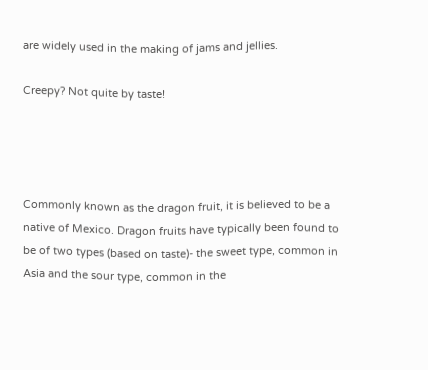are widely used in the making of jams and jellies.

Creepy? Not quite by taste!




Commonly known as the dragon fruit, it is believed to be a native of Mexico. Dragon fruits have typically been found to be of two types (based on taste)- the sweet type, common in Asia and the sour type, common in the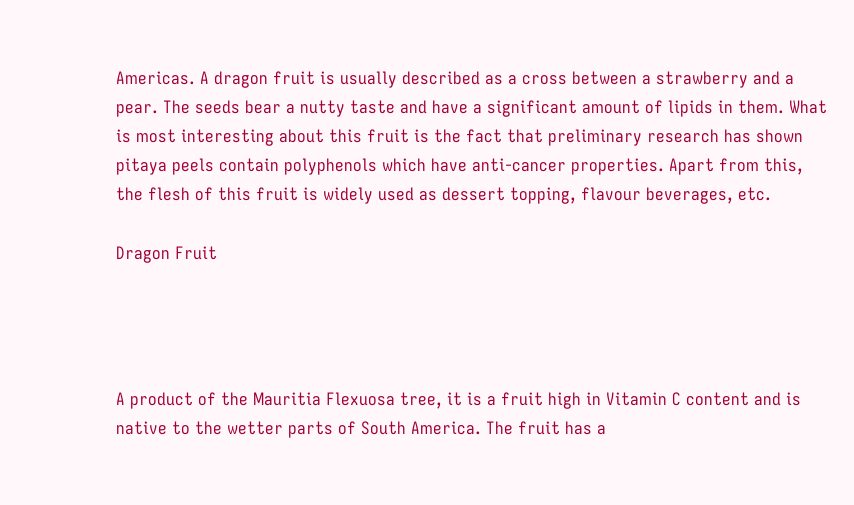Americas. A dragon fruit is usually described as a cross between a strawberry and a pear. The seeds bear a nutty taste and have a significant amount of lipids in them. What is most interesting about this fruit is the fact that preliminary research has shown pitaya peels contain polyphenols which have anti-cancer properties. Apart from this, the flesh of this fruit is widely used as dessert topping, flavour beverages, etc.

Dragon Fruit




A product of the Mauritia Flexuosa tree, it is a fruit high in Vitamin C content and is native to the wetter parts of South America. The fruit has a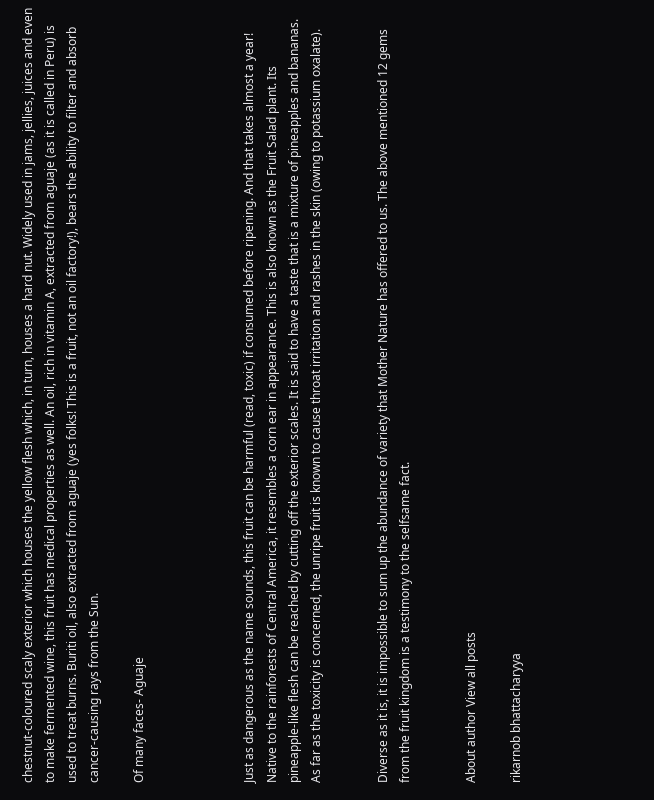chestnut-coloured scaly exterior which houses the yellow flesh which, in turn, houses a hard nut. Widely used in jams, jellies, juices and even to make fermented wine, this fruit has medical properties as well. An oil, rich in vitamin A, extracted from aguaje (as it is called in Peru) is used to treat burns. Buriti oil, also extracted from aguaje (yes folks! This is a fruit, not an oil factory!), bears the ability to filter and absorb cancer-causing rays from the Sun.

Of many faces- Aguaje




Just as dangerous as the name sounds, this fruit can be harmful (read, toxic) if consumed before ripening. And that takes almost a year! Native to the rainforests of Central America, it resembles a corn ear in appearance. This is also known as the Fruit Salad plant. Its pineapple-like flesh can be reached by cutting off the exterior scales. It is said to have a taste that is a mixture of pineapples and bananas. As far as the toxicity is concerned, the unripe fruit is known to cause throat irritation and rashes in the skin (owing to potassium oxalate).


Diverse as it is, it is impossible to sum up the abundance of variety that Mother Nature has offered to us. The above mentioned 12 gems from the fruit kingdom is a testimony to the selfsame fact.


About author View all posts

rikarnob bhattacharyya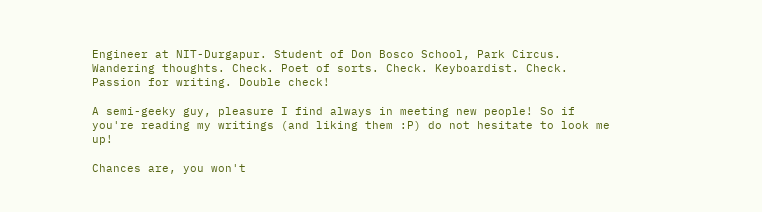Engineer at NIT-Durgapur. Student of Don Bosco School, Park Circus. Wandering thoughts. Check. Poet of sorts. Check. Keyboardist. Check. Passion for writing. Double check!

A semi-geeky guy, pleasure I find always in meeting new people! So if you're reading my writings (and liking them :P) do not hesitate to look me up!

Chances are, you won't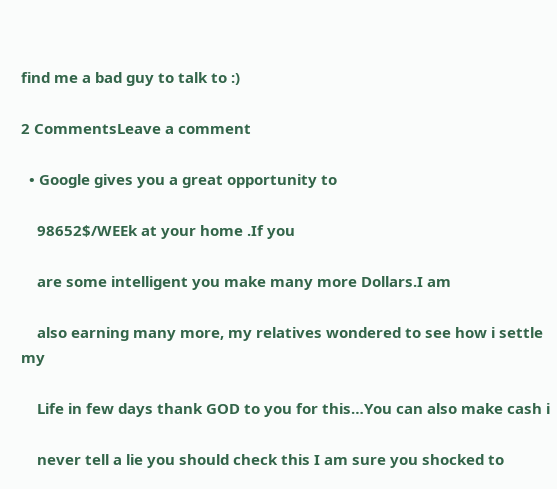find me a bad guy to talk to :)

2 CommentsLeave a comment

  • Google gives you a great opportunity to

    98652$/WEEk at your home .If you

    are some intelligent you make many more Dollars.I am

    also earning many more, my relatives wondered to see how i settle my

    Life in few days thank GOD to you for this…You can also make cash i

    never tell a lie you should check this I am sure you shocked to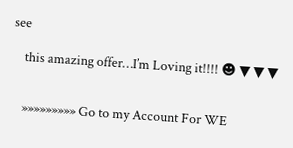see

    this amazing offer…I’m Loving it!!!! ☻ ▼ ▼ ▼


    »»»»»»»»» Go to my Account For WE